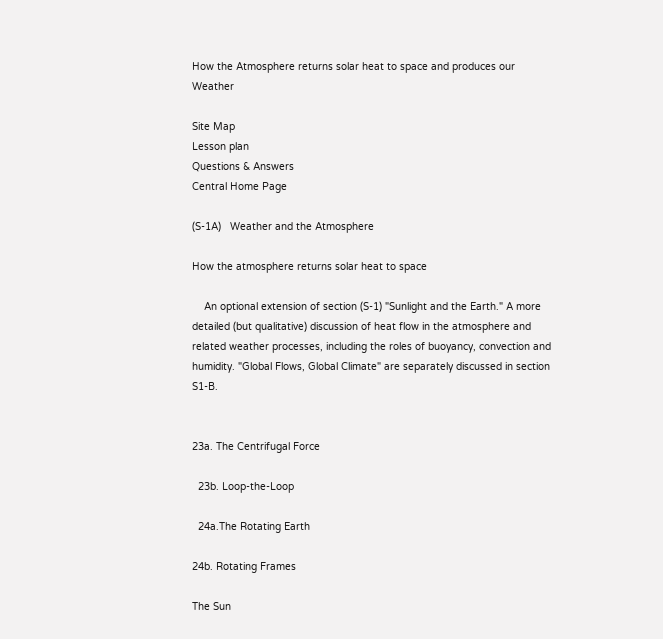How the Atmosphere returns solar heat to space and produces our Weather

Site Map
Lesson plan
Questions & Answers
Central Home Page

(S-1A)   Weather and the Atmosphere

How the atmosphere returns solar heat to space

    An optional extension of section (S-1) "Sunlight and the Earth." A more detailed (but qualitative) discussion of heat flow in the atmosphere and related weather processes, including the roles of buoyancy, convection and humidity. "Global Flows, Global Climate" are separately discussed in section S1-B.


23a. The Centrifugal Force

  23b. Loop-the-Loop

  24a.The Rotating Earth

24b. Rotating Frames

The Sun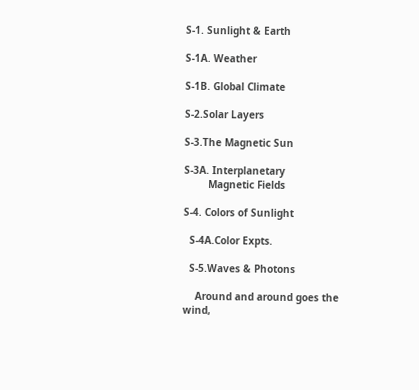S-1. Sunlight & Earth

S-1A. Weather

S-1B. Global Climate

S-2.Solar Layers

S-3.The Magnetic Sun

S-3A. Interplanetary
        Magnetic Fields

S-4. Colors of Sunlight

  S-4A.Color Expts.

  S-5.Waves & Photons

    Around and around goes the wind,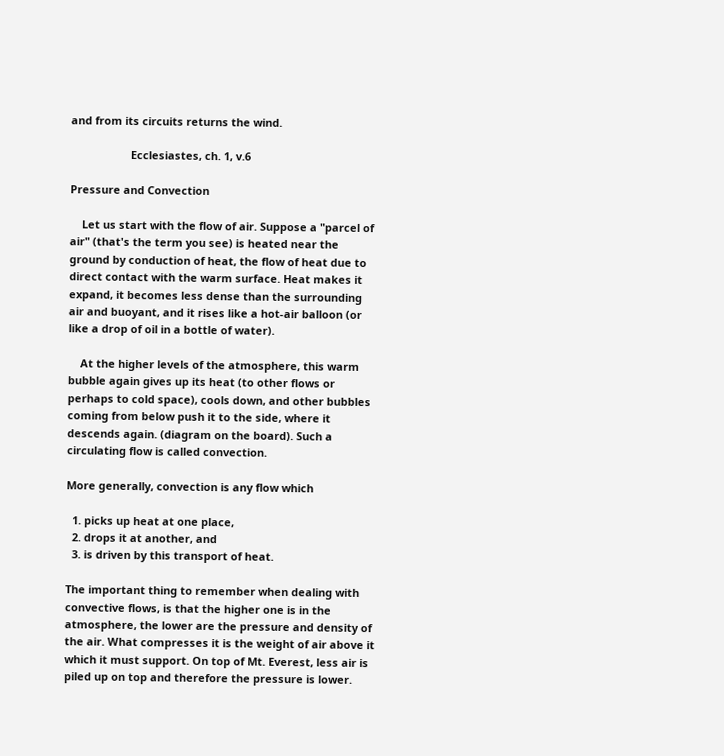and from its circuits returns the wind.

                    Ecclesiastes, ch. 1, v.6

Pressure and Convection

    Let us start with the flow of air. Suppose a "parcel of air" (that's the term you see) is heated near the ground by conduction of heat, the flow of heat due to direct contact with the warm surface. Heat makes it expand, it becomes less dense than the surrounding air and buoyant, and it rises like a hot-air balloon (or like a drop of oil in a bottle of water).

    At the higher levels of the atmosphere, this warm bubble again gives up its heat (to other flows or perhaps to cold space), cools down, and other bubbles coming from below push it to the side, where it descends again. (diagram on the board). Such a circulating flow is called convection.

More generally, convection is any flow which

  1. picks up heat at one place,
  2. drops it at another, and
  3. is driven by this transport of heat.

The important thing to remember when dealing with convective flows, is that the higher one is in the atmosphere, the lower are the pressure and density of the air. What compresses it is the weight of air above it which it must support. On top of Mt. Everest, less air is piled up on top and therefore the pressure is lower.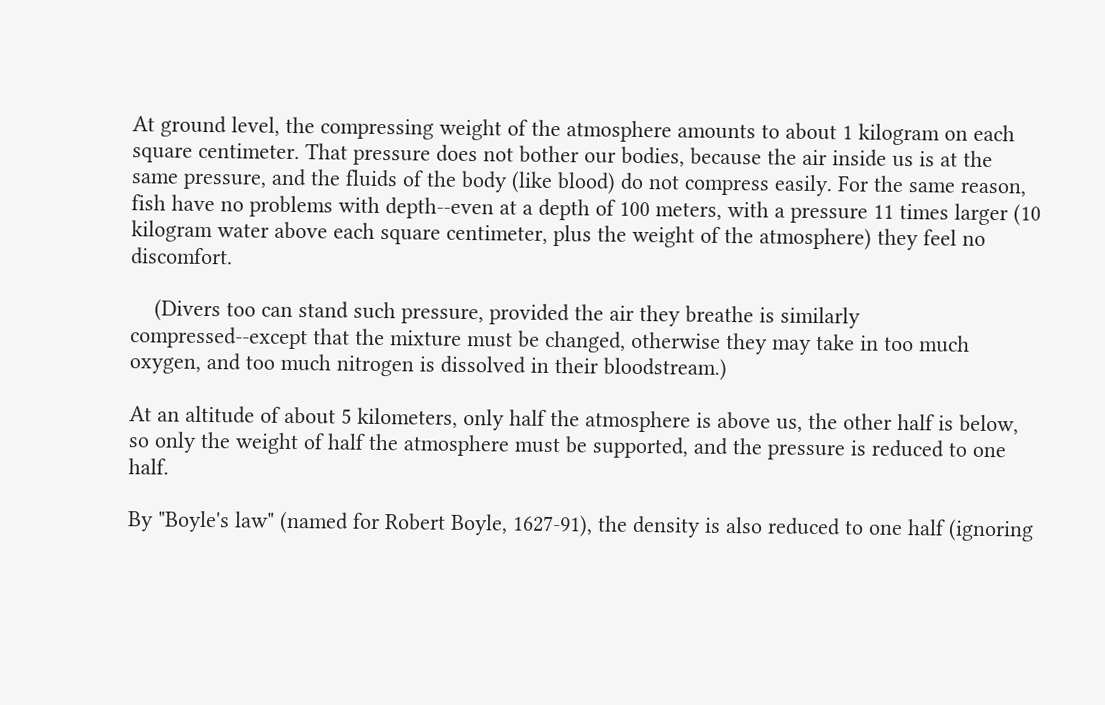At ground level, the compressing weight of the atmosphere amounts to about 1 kilogram on each square centimeter. That pressure does not bother our bodies, because the air inside us is at the same pressure, and the fluids of the body (like blood) do not compress easily. For the same reason, fish have no problems with depth--even at a depth of 100 meters, with a pressure 11 times larger (10 kilogram water above each square centimeter, plus the weight of the atmosphere) they feel no discomfort.

    (Divers too can stand such pressure, provided the air they breathe is similarly compressed--except that the mixture must be changed, otherwise they may take in too much oxygen, and too much nitrogen is dissolved in their bloodstream.)

At an altitude of about 5 kilometers, only half the atmosphere is above us, the other half is below, so only the weight of half the atmosphere must be supported, and the pressure is reduced to one half.

By "Boyle's law" (named for Robert Boyle, 1627-91), the density is also reduced to one half (ignoring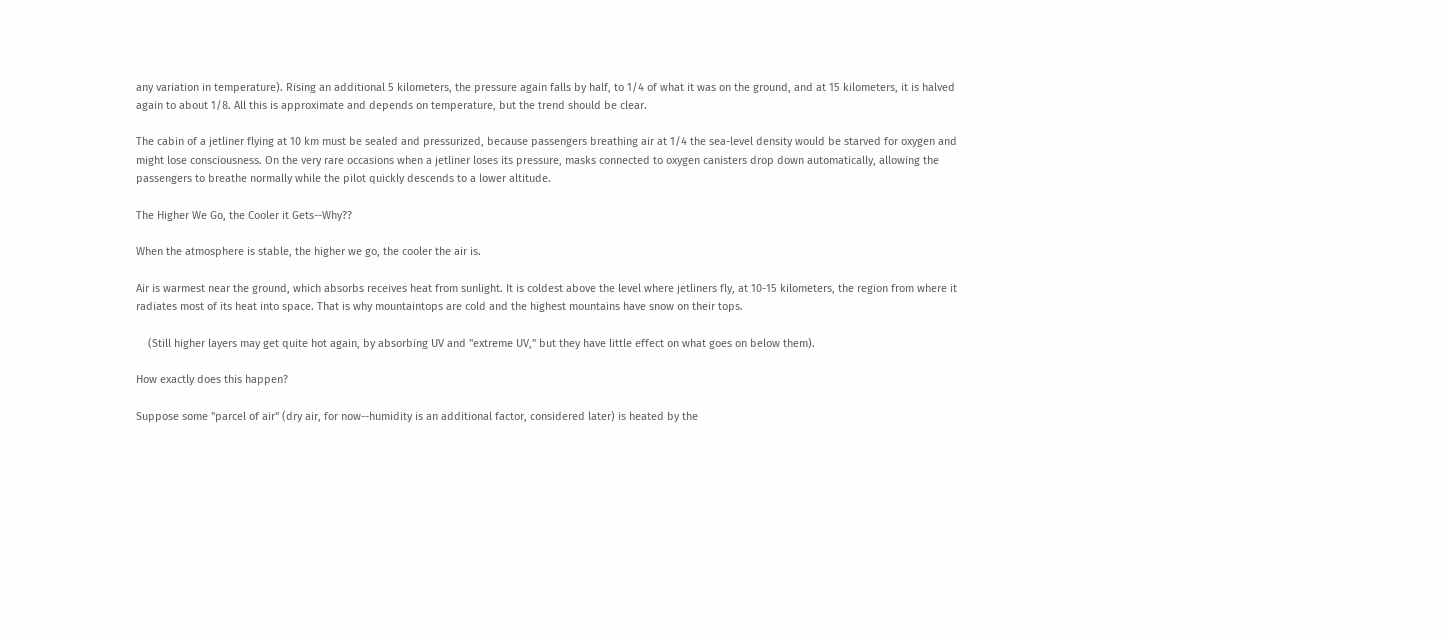any variation in temperature). Rising an additional 5 kilometers, the pressure again falls by half, to 1/4 of what it was on the ground, and at 15 kilometers, it is halved again to about 1/8. All this is approximate and depends on temperature, but the trend should be clear.

The cabin of a jetliner flying at 10 km must be sealed and pressurized, because passengers breathing air at 1/4 the sea-level density would be starved for oxygen and might lose consciousness. On the very rare occasions when a jetliner loses its pressure, masks connected to oxygen canisters drop down automatically, allowing the passengers to breathe normally while the pilot quickly descends to a lower altitude.

The Higher We Go, the Cooler it Gets--Why??

When the atmosphere is stable, the higher we go, the cooler the air is.

Air is warmest near the ground, which absorbs receives heat from sunlight. It is coldest above the level where jetliners fly, at 10-15 kilometers, the region from where it radiates most of its heat into space. That is why mountaintops are cold and the highest mountains have snow on their tops.

    (Still higher layers may get quite hot again, by absorbing UV and "extreme UV," but they have little effect on what goes on below them).

How exactly does this happen?

Suppose some "parcel of air" (dry air, for now--humidity is an additional factor, considered later) is heated by the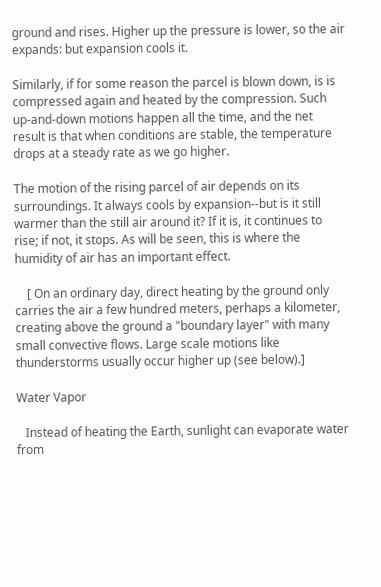ground and rises. Higher up the pressure is lower, so the air expands: but expansion cools it.

Similarly, if for some reason the parcel is blown down, is is compressed again and heated by the compression. Such up-and-down motions happen all the time, and the net result is that when conditions are stable, the temperature drops at a steady rate as we go higher.

The motion of the rising parcel of air depends on its surroundings. It always cools by expansion--but is it still warmer than the still air around it? If it is, it continues to rise; if not, it stops. As will be seen, this is where the humidity of air has an important effect.

    [ On an ordinary day, direct heating by the ground only carries the air a few hundred meters, perhaps a kilometer, creating above the ground a "boundary layer" with many small convective flows. Large scale motions like thunderstorms usually occur higher up (see below).]

Water Vapor

   Instead of heating the Earth, sunlight can evaporate water from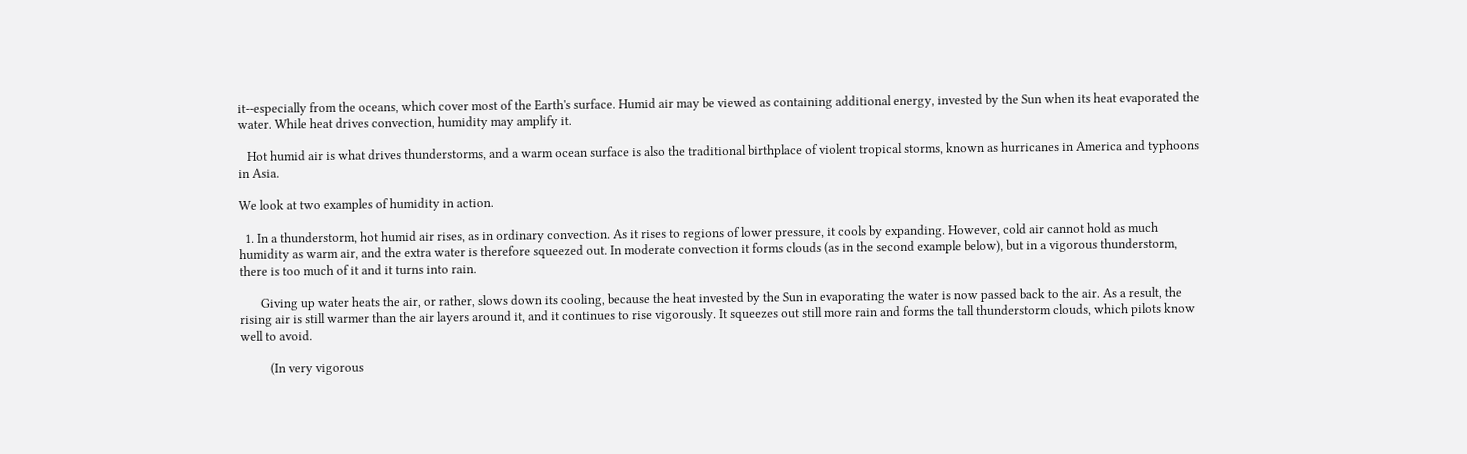it--especially from the oceans, which cover most of the Earth's surface. Humid air may be viewed as containing additional energy, invested by the Sun when its heat evaporated the water. While heat drives convection, humidity may amplify it.

   Hot humid air is what drives thunderstorms, and a warm ocean surface is also the traditional birthplace of violent tropical storms, known as hurricanes in America and typhoons in Asia.

We look at two examples of humidity in action.

  1. In a thunderstorm, hot humid air rises, as in ordinary convection. As it rises to regions of lower pressure, it cools by expanding. However, cold air cannot hold as much humidity as warm air, and the extra water is therefore squeezed out. In moderate convection it forms clouds (as in the second example below), but in a vigorous thunderstorm, there is too much of it and it turns into rain.

       Giving up water heats the air, or rather, slows down its cooling, because the heat invested by the Sun in evaporating the water is now passed back to the air. As a result, the rising air is still warmer than the air layers around it, and it continues to rise vigorously. It squeezes out still more rain and forms the tall thunderstorm clouds, which pilots know well to avoid.

          (In very vigorous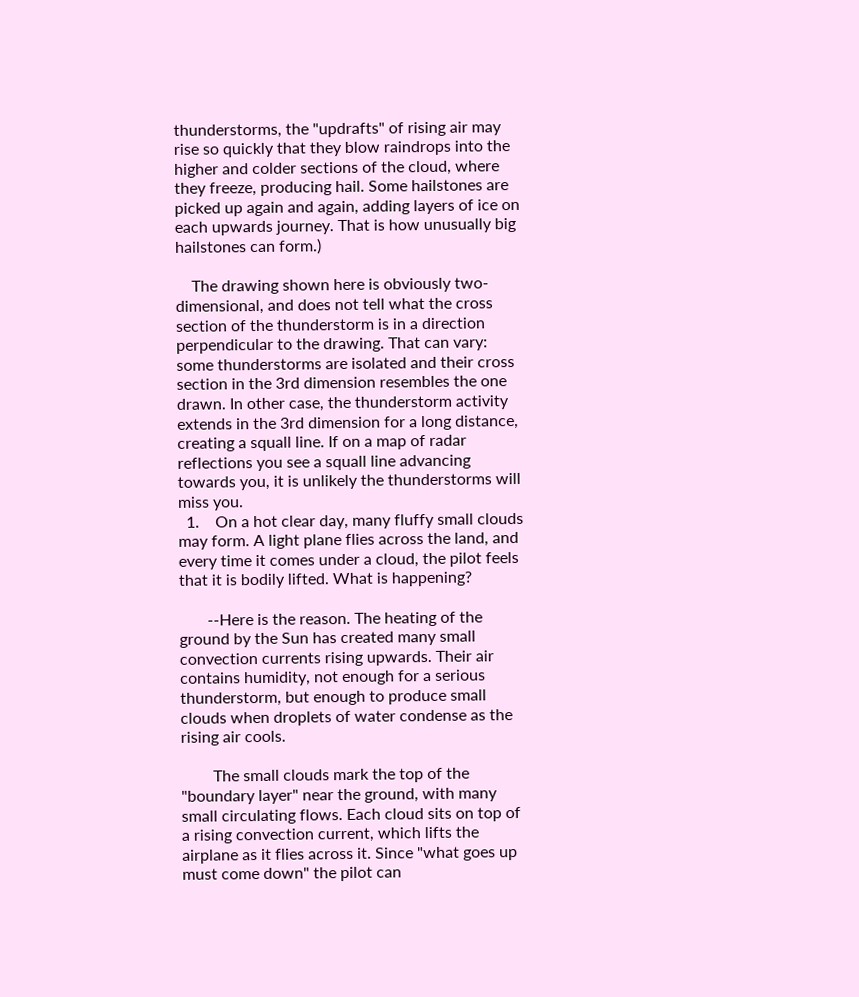thunderstorms, the "updrafts" of rising air may rise so quickly that they blow raindrops into the higher and colder sections of the cloud, where they freeze, producing hail. Some hailstones are picked up again and again, adding layers of ice on each upwards journey. That is how unusually big hailstones can form.)

    The drawing shown here is obviously two-dimensional, and does not tell what the cross section of the thunderstorm is in a direction perpendicular to the drawing. That can vary: some thunderstorms are isolated and their cross section in the 3rd dimension resembles the one drawn. In other case, the thunderstorm activity extends in the 3rd dimension for a long distance, creating a squall line. If on a map of radar reflections you see a squall line advancing towards you, it is unlikely the thunderstorms will miss you.
  1.    On a hot clear day, many fluffy small clouds may form. A light plane flies across the land, and every time it comes under a cloud, the pilot feels that it is bodily lifted. What is happening?

       --Here is the reason. The heating of the ground by the Sun has created many small convection currents rising upwards. Their air contains humidity, not enough for a serious thunderstorm, but enough to produce small clouds when droplets of water condense as the rising air cools.

        The small clouds mark the top of the "boundary layer" near the ground, with many small circulating flows. Each cloud sits on top of a rising convection current, which lifts the airplane as it flies across it. Since "what goes up must come down" the pilot can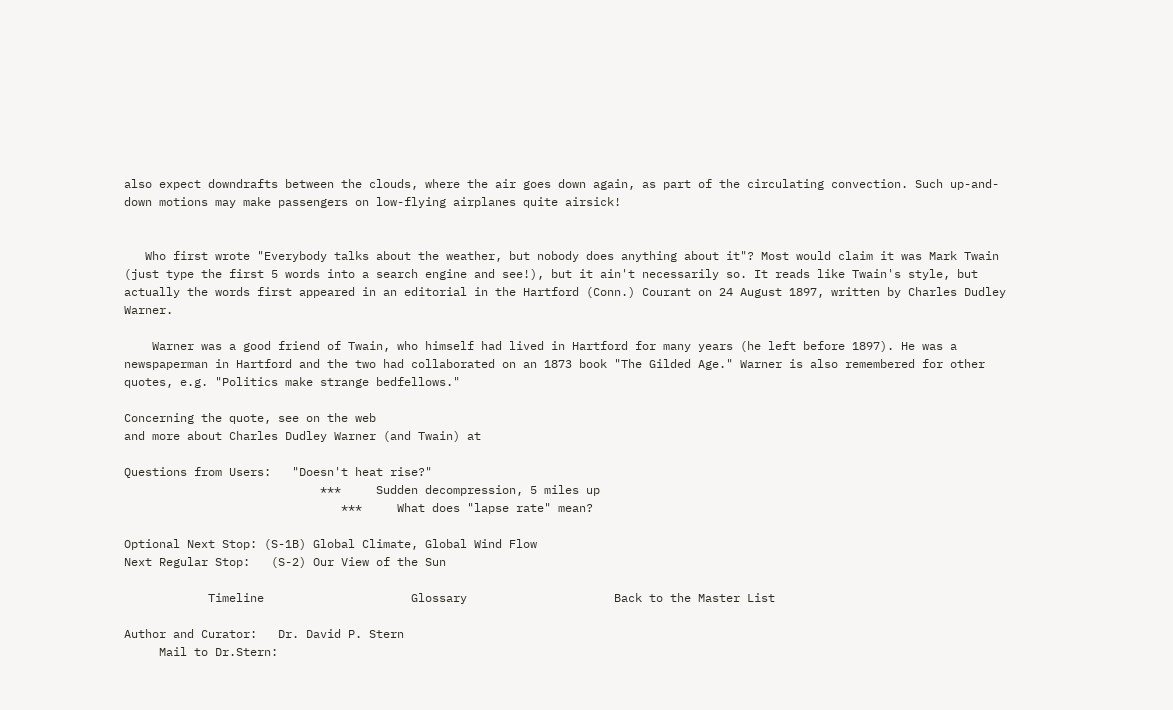also expect downdrafts between the clouds, where the air goes down again, as part of the circulating convection. Such up-and-down motions may make passengers on low-flying airplanes quite airsick!


   Who first wrote "Everybody talks about the weather, but nobody does anything about it"? Most would claim it was Mark Twain (just type the first 5 words into a search engine and see!), but it ain't necessarily so. It reads like Twain's style, but actually the words first appeared in an editorial in the Hartford (Conn.) Courant on 24 August 1897, written by Charles Dudley Warner.

    Warner was a good friend of Twain, who himself had lived in Hartford for many years (he left before 1897). He was a newspaperman in Hartford and the two had collaborated on an 1873 book "The Gilded Age." Warner is also remembered for other quotes, e.g. "Politics make strange bedfellows."

Concerning the quote, see on the web
and more about Charles Dudley Warner (and Twain) at

Questions from Users:   "Doesn't heat rise?"
                            ***     Sudden decompression, 5 miles up
                               ***     What does "lapse rate" mean?

Optional Next Stop: (S-1B) Global Climate, Global Wind Flow
Next Regular Stop:   (S-2) Our View of the Sun

            Timeline                     Glossary                     Back to the Master List

Author and Curator:   Dr. David P. Stern
     Mail to Dr.Stern: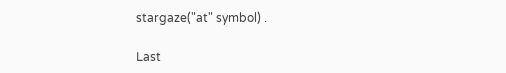stargaze("at" symbol) .

Last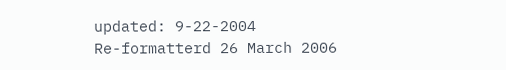updated: 9-22-2004
Re-formatterd 26 March 2006